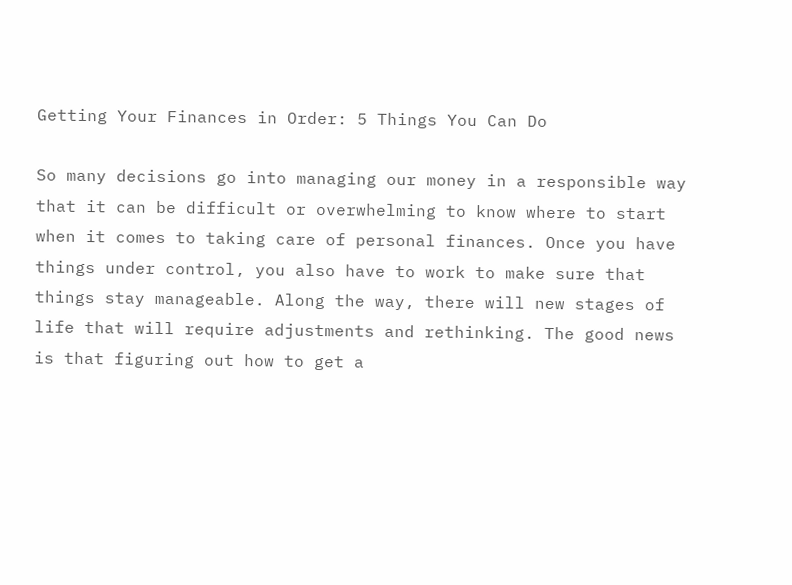Getting Your Finances in Order: 5 Things You Can Do

So many decisions go into managing our money in a responsible way that it can be difficult or overwhelming to know where to start when it comes to taking care of personal finances. Once you have things under control, you also have to work to make sure that things stay manageable. Along the way, there will new stages of life that will require adjustments and rethinking. The good news is that figuring out how to get a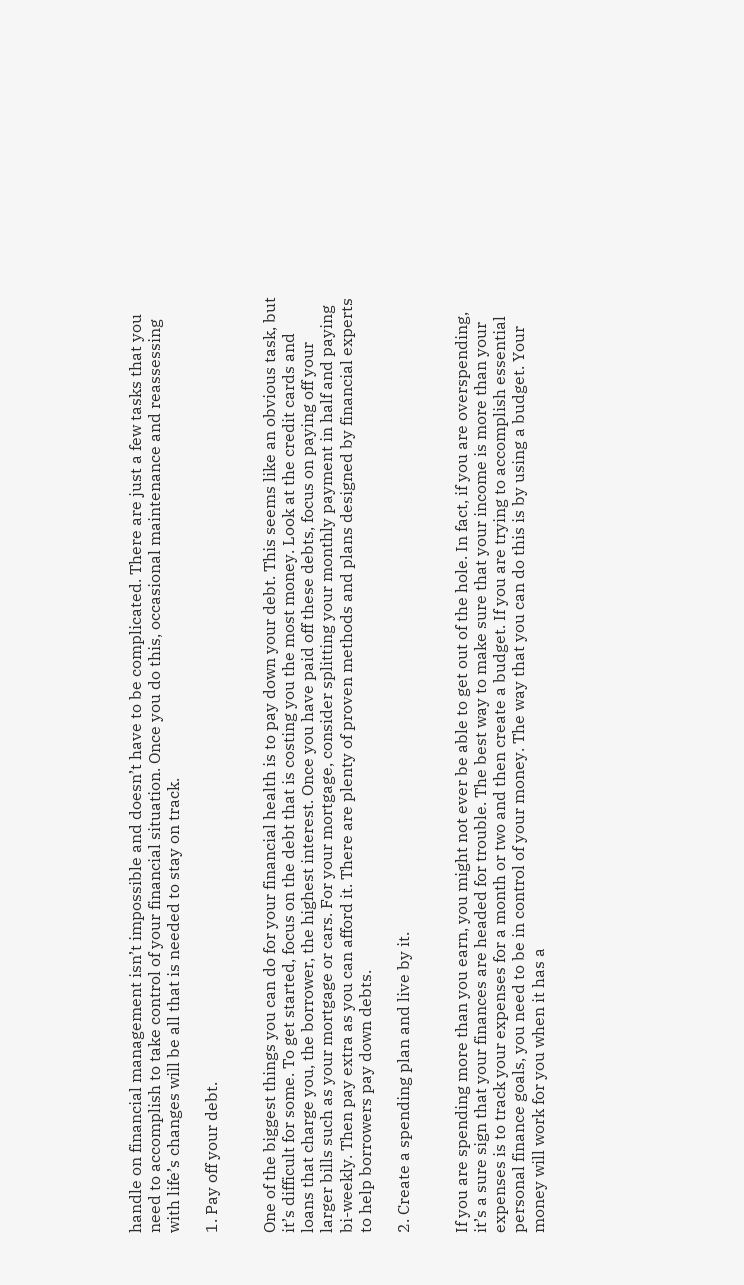handle on financial management isn’t impossible and doesn’t have to be complicated. There are just a few tasks that you need to accomplish to take control of your financial situation. Once you do this, occasional maintenance and reassessing with life’s changes will be all that is needed to stay on track.

1. Pay off your debt.


One of the biggest things you can do for your financial health is to pay down your debt. This seems like an obvious task, but it’s difficult for some. To get started, focus on the debt that is costing you the most money. Look at the credit cards and loans that charge you, the borrower, the highest interest. Once you have paid off these debts, focus on paying off your larger bills such as your mortgage or cars. For your mortgage, consider splitting your monthly payment in half and paying bi-weekly. Then pay extra as you can afford it. There are plenty of proven methods and plans designed by financial experts to help borrowers pay down debts.

2. Create a spending plan and live by it.


If you are spending more than you earn, you might not ever be able to get out of the hole. In fact, if you are overspending, it’s a sure sign that your finances are headed for trouble. The best way to make sure that your income is more than your expenses is to track your expenses for a month or two and then create a budget. If you are trying to accomplish essential personal finance goals, you need to be in control of your money. The way that you can do this is by using a budget. Your money will work for you when it has a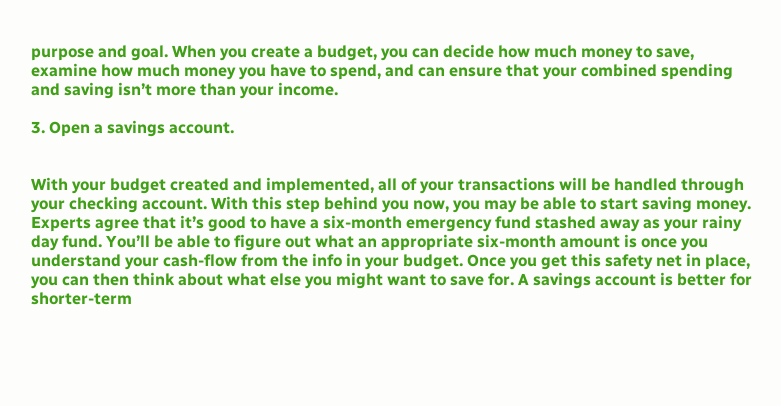purpose and goal. When you create a budget, you can decide how much money to save, examine how much money you have to spend, and can ensure that your combined spending and saving isn’t more than your income.

3. Open a savings account.


With your budget created and implemented, all of your transactions will be handled through your checking account. With this step behind you now, you may be able to start saving money. Experts agree that it’s good to have a six-month emergency fund stashed away as your rainy day fund. You’ll be able to figure out what an appropriate six-month amount is once you understand your cash-flow from the info in your budget. Once you get this safety net in place, you can then think about what else you might want to save for. A savings account is better for shorter-term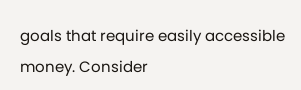goals that require easily accessible money. Consider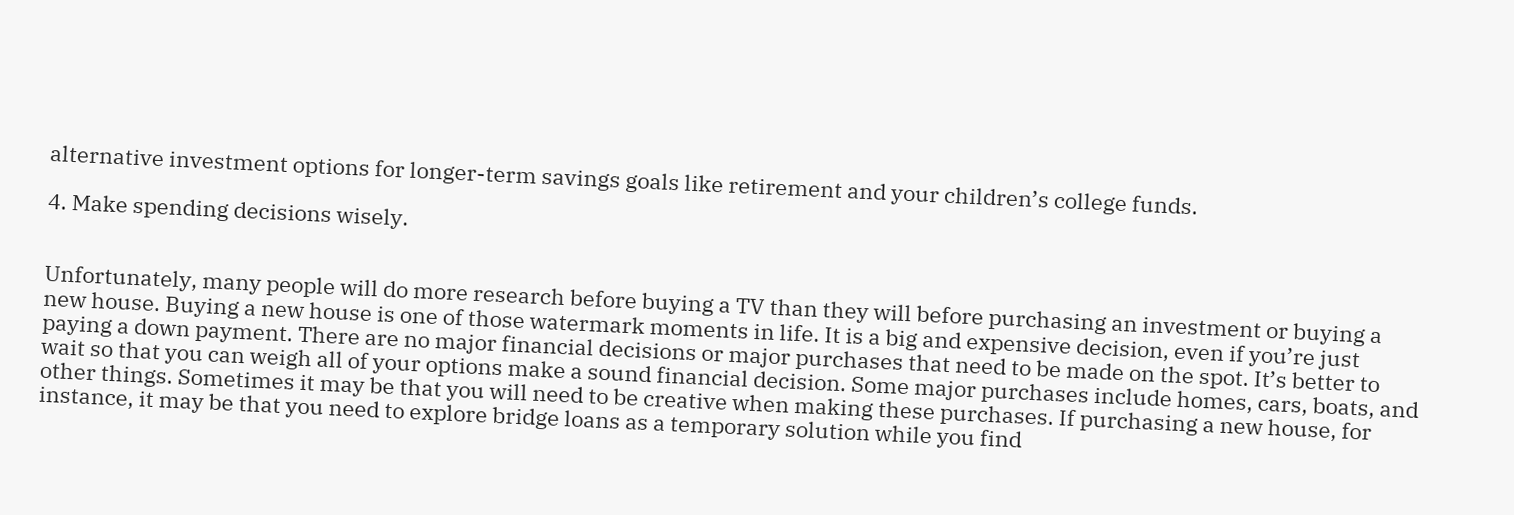alternative investment options for longer-term savings goals like retirement and your children’s college funds.

4. Make spending decisions wisely.


Unfortunately, many people will do more research before buying a TV than they will before purchasing an investment or buying a new house. Buying a new house is one of those watermark moments in life. It is a big and expensive decision, even if you’re just paying a down payment. There are no major financial decisions or major purchases that need to be made on the spot. It’s better to wait so that you can weigh all of your options make a sound financial decision. Some major purchases include homes, cars, boats, and other things. Sometimes it may be that you will need to be creative when making these purchases. If purchasing a new house, for instance, it may be that you need to explore bridge loans as a temporary solution while you find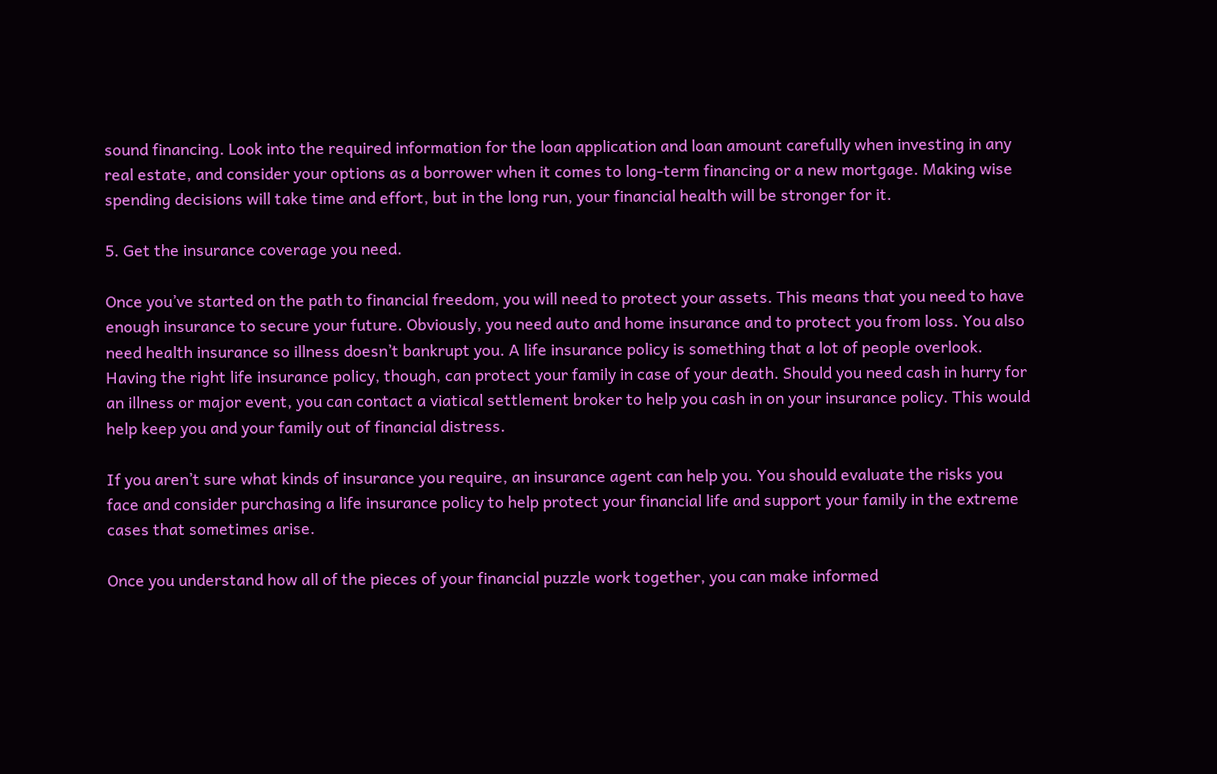sound financing. Look into the required information for the loan application and loan amount carefully when investing in any real estate, and consider your options as a borrower when it comes to long-term financing or a new mortgage. Making wise spending decisions will take time and effort, but in the long run, your financial health will be stronger for it.

5. Get the insurance coverage you need.

Once you’ve started on the path to financial freedom, you will need to protect your assets. This means that you need to have enough insurance to secure your future. Obviously, you need auto and home insurance and to protect you from loss. You also need health insurance so illness doesn’t bankrupt you. A life insurance policy is something that a lot of people overlook. Having the right life insurance policy, though, can protect your family in case of your death. Should you need cash in hurry for an illness or major event, you can contact a viatical settlement broker to help you cash in on your insurance policy. This would help keep you and your family out of financial distress.

If you aren’t sure what kinds of insurance you require, an insurance agent can help you. You should evaluate the risks you face and consider purchasing a life insurance policy to help protect your financial life and support your family in the extreme cases that sometimes arise.

Once you understand how all of the pieces of your financial puzzle work together, you can make informed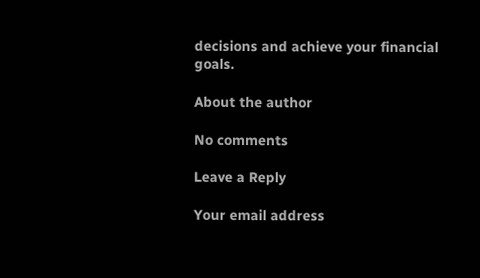decisions and achieve your financial goals.

About the author

No comments

Leave a Reply

Your email address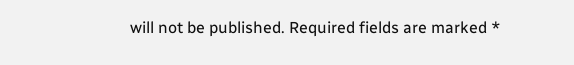will not be published. Required fields are marked *